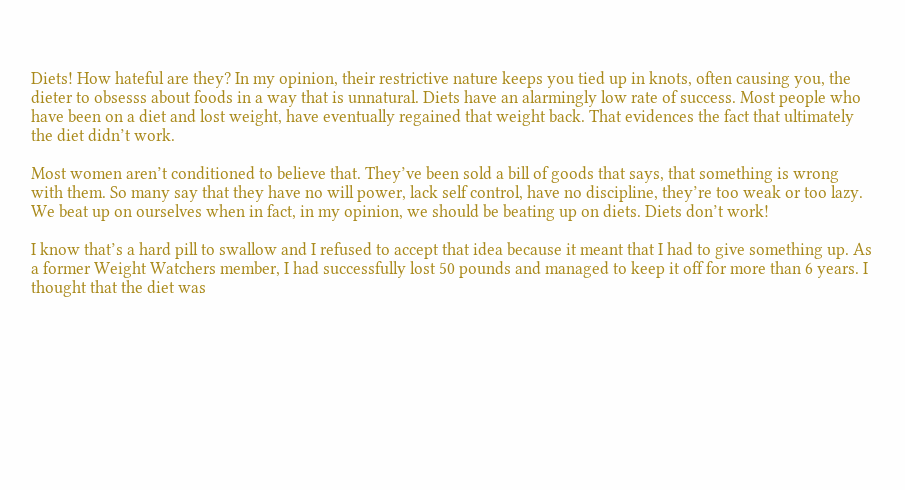Diets! How hateful are they? In my opinion, their restrictive nature keeps you tied up in knots, often causing you, the dieter to obsesss about foods in a way that is unnatural. Diets have an alarmingly low rate of success. Most people who have been on a diet and lost weight, have eventually regained that weight back. That evidences the fact that ultimately the diet didn’t work.

Most women aren’t conditioned to believe that. They’ve been sold a bill of goods that says, that something is wrong with them. So many say that they have no will power, lack self control, have no discipline, they’re too weak or too lazy. We beat up on ourselves when in fact, in my opinion, we should be beating up on diets. Diets don’t work!

I know that’s a hard pill to swallow and I refused to accept that idea because it meant that I had to give something up. As a former Weight Watchers member, I had successfully lost 50 pounds and managed to keep it off for more than 6 years. I thought that the diet was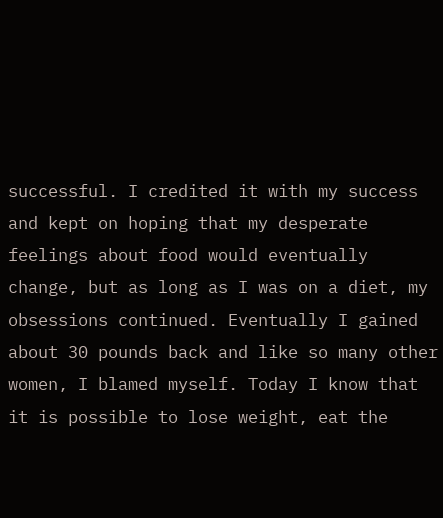successful. I credited it with my success and kept on hoping that my desperate feelings about food would eventually change, but as long as I was on a diet, my obsessions continued. Eventually I gained about 30 pounds back and like so many other women, I blamed myself. Today I know that it is possible to lose weight, eat the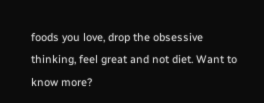foods you love, drop the obsessive thinking, feel great and not diet. Want to know more?